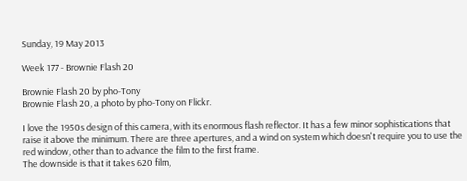Sunday, 19 May 2013

Week 177 - Brownie Flash 20

Brownie Flash 20 by pho-Tony
Brownie Flash 20, a photo by pho-Tony on Flickr.

I love the 1950s design of this camera, with its enormous flash reflector. It has a few minor sophistications that raise it above the minimum. There are three apertures, and a wind on system which doesn't require you to use the red window, other than to advance the film to the first frame.
The downside is that it takes 620 film,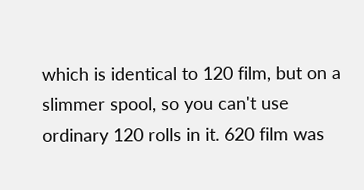which is identical to 120 film, but on a slimmer spool, so you can't use ordinary 120 rolls in it. 620 film was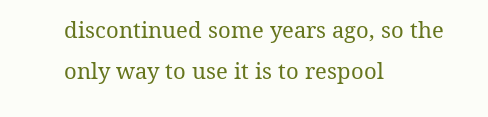discontinued some years ago, so the only way to use it is to respool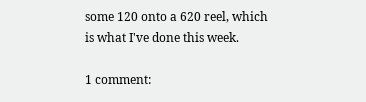some 120 onto a 620 reel, which is what I've done this week.

1 comment: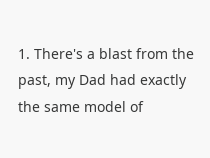1. There's a blast from the past, my Dad had exactly the same model of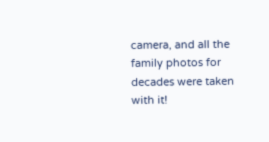camera, and all the family photos for decades were taken with it!